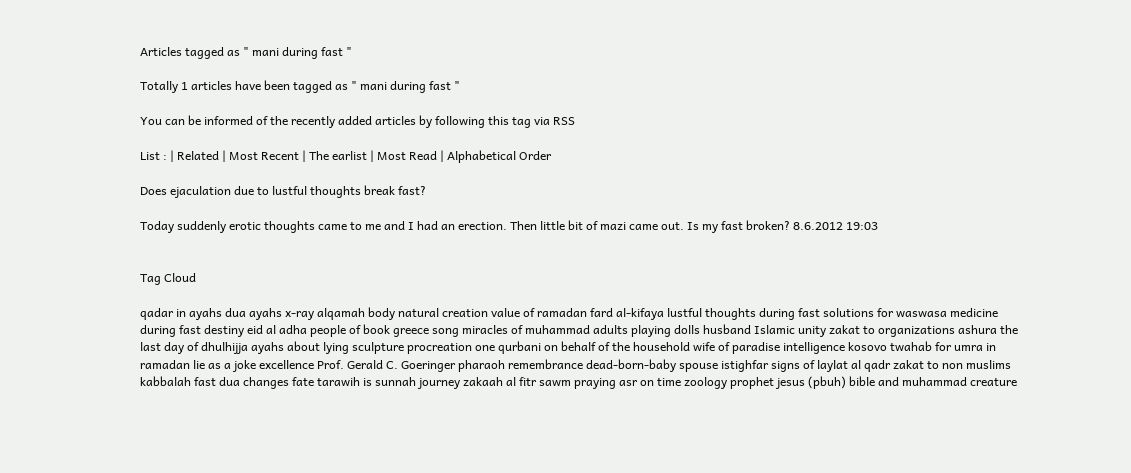Articles tagged as " mani during fast "

Totally 1 articles have been tagged as " mani during fast "

You can be informed of the recently added articles by following this tag via RSS

List : | Related | Most Recent | The earlist | Most Read | Alphabetical Order

Does ejaculation due to lustful thoughts break fast?

Today suddenly erotic thoughts came to me and I had an erection. Then little bit of mazi came out. Is my fast broken? 8.6.2012 19:03


Tag Cloud

qadar in ayahs dua ayahs x-ray alqamah body natural creation value of ramadan fard al-kifaya lustful thoughts during fast solutions for waswasa medicine during fast destiny eid al adha people of book greece song miracles of muhammad adults playing dolls husband Islamic unity zakat to organizations ashura the last day of dhulhijja ayahs about lying sculpture procreation one qurbani on behalf of the household wife of paradise intelligence kosovo twahab for umra in ramadan lie as a joke excellence Prof. Gerald C. Goeringer pharaoh remembrance dead-born-baby spouse istighfar signs of laylat al qadr zakat to non muslims kabbalah fast dua changes fate tarawih is sunnah journey zakaah al fitr sawm praying asr on time zoology prophet jesus (pbuh) bible and muhammad creature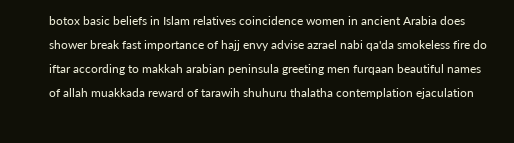botox basic beliefs in Islam relatives coincidence women in ancient Arabia does shower break fast importance of hajj envy advise azrael nabi qa'da smokeless fire do iftar according to makkah arabian peninsula greeting men furqaan beautiful names of allah muakkada reward of tarawih shuhuru thalatha contemplation ejaculation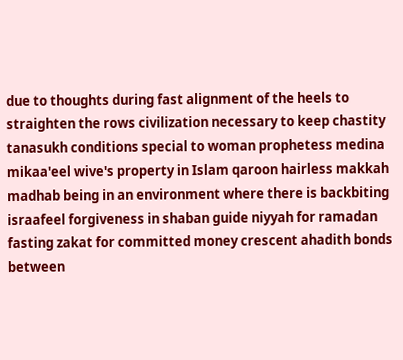due to thoughts during fast alignment of the heels to straighten the rows civilization necessary to keep chastity tanasukh conditions special to woman prophetess medina mikaa'eel wive's property in Islam qaroon hairless makkah madhab being in an environment where there is backbiting israafeel forgiveness in shaban guide niyyah for ramadan fasting zakat for committed money crescent ahadith bonds between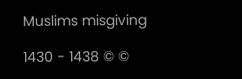Muslims misgiving

1430 - 1438 © ©